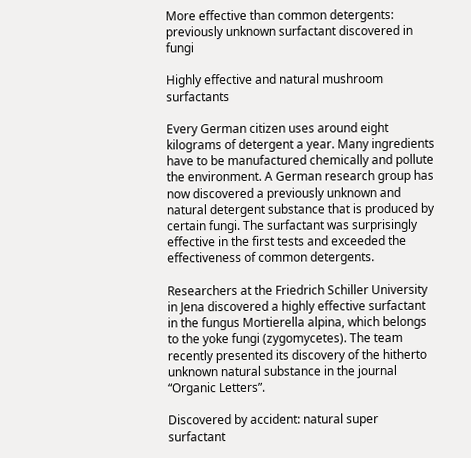More effective than common detergents: previously unknown surfactant discovered in fungi

Highly effective and natural mushroom surfactants

Every German citizen uses around eight kilograms of detergent a year. Many ingredients have to be manufactured chemically and pollute the environment. A German research group has now discovered a previously unknown and natural detergent substance that is produced by certain fungi. The surfactant was surprisingly effective in the first tests and exceeded the effectiveness of common detergents.

Researchers at the Friedrich Schiller University in Jena discovered a highly effective surfactant in the fungus Mortierella alpina, which belongs to the yoke fungi (zygomycetes). The team recently presented its discovery of the hitherto unknown natural substance in the journal “Organic Letters”.

Discovered by accident: natural super surfactant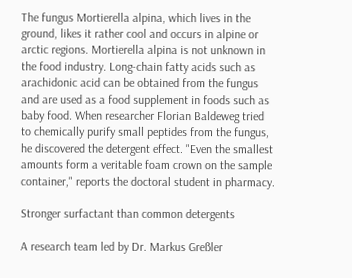The fungus Mortierella alpina, which lives in the ground, likes it rather cool and occurs in alpine or arctic regions. Mortierella alpina is not unknown in the food industry. Long-chain fatty acids such as arachidonic acid can be obtained from the fungus and are used as a food supplement in foods such as baby food. When researcher Florian Baldeweg tried to chemically purify small peptides from the fungus, he discovered the detergent effect. "Even the smallest amounts form a veritable foam crown on the sample container," reports the doctoral student in pharmacy.

Stronger surfactant than common detergents

A research team led by Dr. Markus Greßler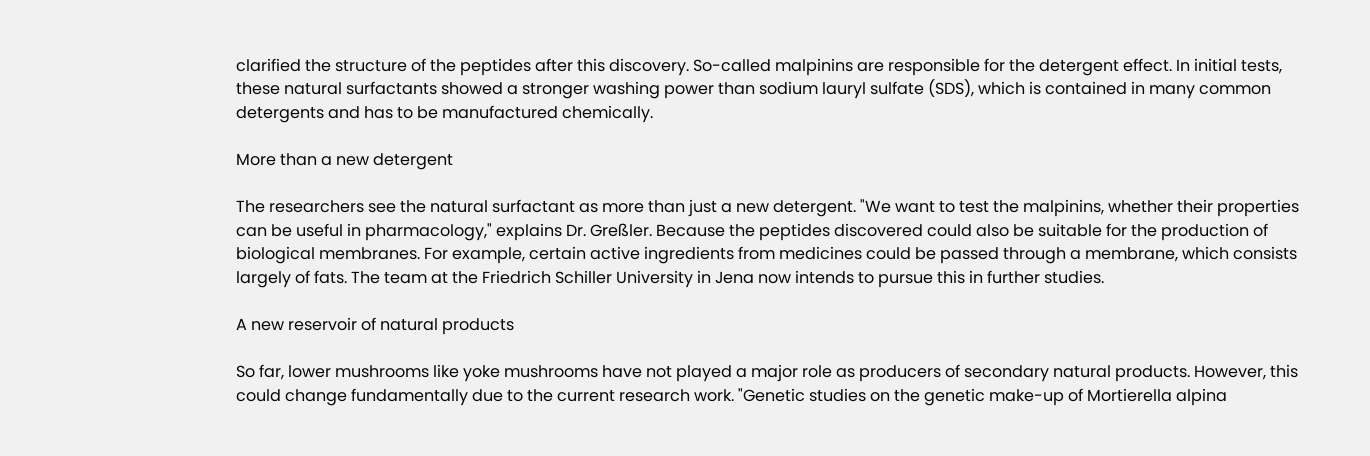clarified the structure of the peptides after this discovery. So-called malpinins are responsible for the detergent effect. In initial tests, these natural surfactants showed a stronger washing power than sodium lauryl sulfate (SDS), which is contained in many common detergents and has to be manufactured chemically.

More than a new detergent

The researchers see the natural surfactant as more than just a new detergent. "We want to test the malpinins, whether their properties can be useful in pharmacology," explains Dr. Greßler. Because the peptides discovered could also be suitable for the production of biological membranes. For example, certain active ingredients from medicines could be passed through a membrane, which consists largely of fats. The team at the Friedrich Schiller University in Jena now intends to pursue this in further studies.

A new reservoir of natural products

So far, lower mushrooms like yoke mushrooms have not played a major role as producers of secondary natural products. However, this could change fundamentally due to the current research work. "Genetic studies on the genetic make-up of Mortierella alpina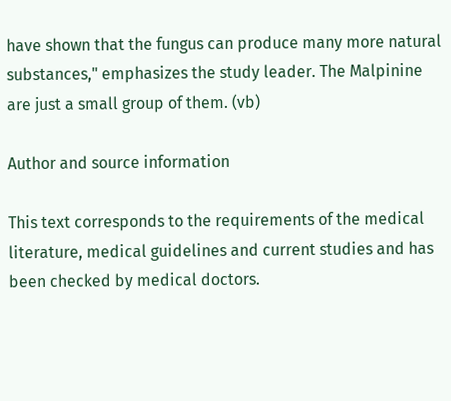have shown that the fungus can produce many more natural substances," emphasizes the study leader. The Malpinine are just a small group of them. (vb)

Author and source information

This text corresponds to the requirements of the medical literature, medical guidelines and current studies and has been checked by medical doctors.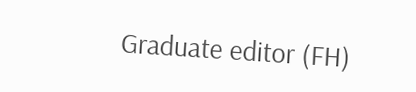Graduate editor (FH)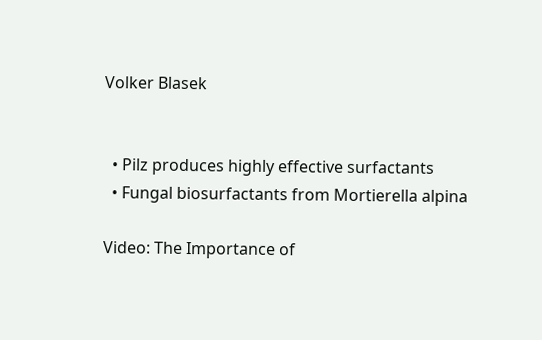Volker Blasek


  • Pilz produces highly effective surfactants
  • Fungal biosurfactants from Mortierella alpina

Video: The Importance of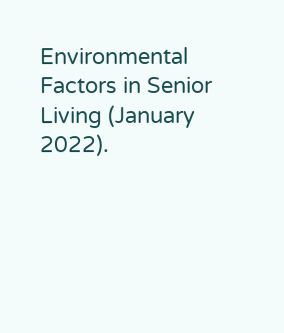Environmental Factors in Senior Living (January 2022).